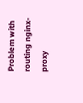Problem with routing nginx-proxy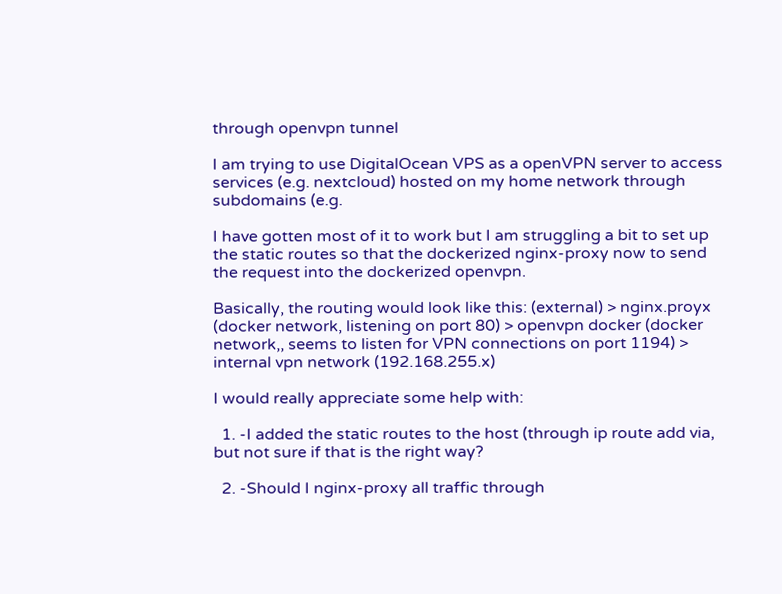through openvpn tunnel

I am trying to use DigitalOcean VPS as a openVPN server to access services (e.g. nextcloud) hosted on my home network through subdomains (e.g.

I have gotten most of it to work but I am struggling a bit to set up the static routes so that the dockerized nginx-proxy now to send the request into the dockerized openvpn.

Basically, the routing would look like this: (external) > nginx.proyx (docker network, listening on port 80) > openvpn docker (docker network,, seems to listen for VPN connections on port 1194) > internal vpn network (192.168.255.x)

I would really appreciate some help with:

  1. -I added the static routes to the host (through ip route add via, but not sure if that is the right way?

  2. -Should I nginx-proxy all traffic through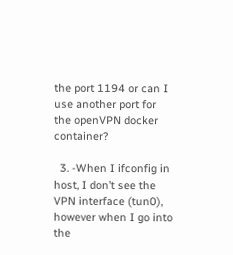the port 1194 or can I use another port for the openVPN docker container?

  3. -When I ifconfig in host, I don’t see the VPN interface (tun0), however when I go into the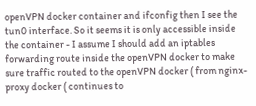openVPN docker container and ifconfig then I see the tun0 interface. So it seems it is only accessible inside the container - I assume I should add an iptables forwarding route inside the openVPN docker to make sure traffic routed to the openVPN docker ( from nginx-proxy docker ( continues to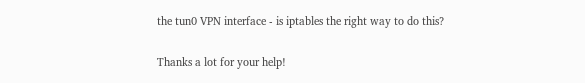the tun0 VPN interface - is iptables the right way to do this?

Thanks a lot for your help!